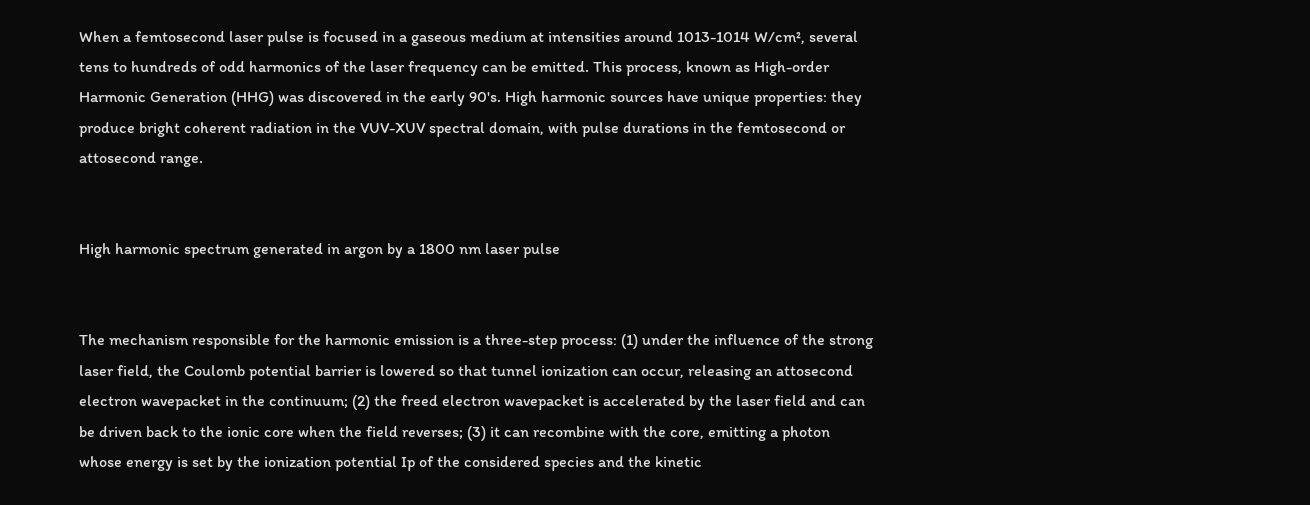When a femtosecond laser pulse is focused in a gaseous medium at intensities around 1013-1014 W/cm², several tens to hundreds of odd harmonics of the laser frequency can be emitted. This process, known as High-order Harmonic Generation (HHG) was discovered in the early 90's. High harmonic sources have unique properties: they produce bright coherent radiation in the VUV-XUV spectral domain, with pulse durations in the femtosecond or attosecond range.


High harmonic spectrum generated in argon by a 1800 nm laser pulse


The mechanism responsible for the harmonic emission is a three-step process: (1) under the influence of the strong laser field, the Coulomb potential barrier is lowered so that tunnel ionization can occur, releasing an attosecond electron wavepacket in the continuum; (2) the freed electron wavepacket is accelerated by the laser field and can be driven back to the ionic core when the field reverses; (3) it can recombine with the core, emitting a photon whose energy is set by the ionization potential Ip of the considered species and the kinetic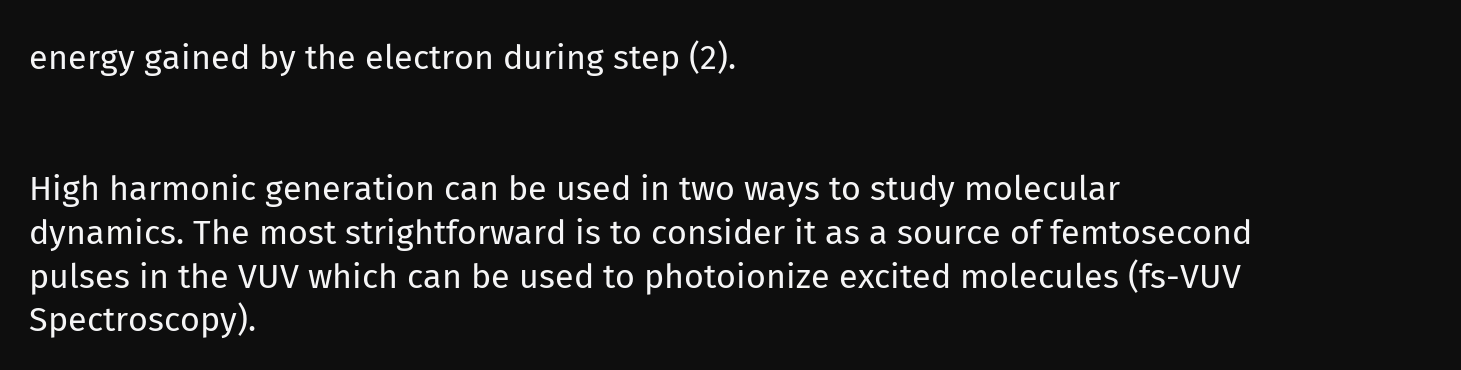energy gained by the electron during step (2).


High harmonic generation can be used in two ways to study molecular dynamics. The most strightforward is to consider it as a source of femtosecond pulses in the VUV which can be used to photoionize excited molecules (fs-VUV Spectroscopy).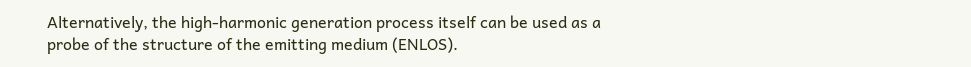Alternatively, the high-harmonic generation process itself can be used as a probe of the structure of the emitting medium (ENLOS).